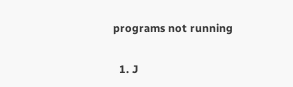programs not running

  1. J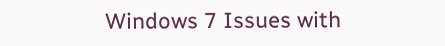Windows 7 Issues with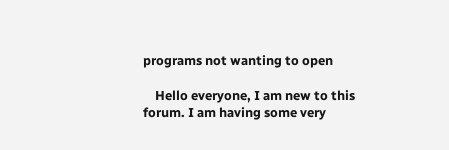programs not wanting to open

    Hello everyone, I am new to this forum. I am having some very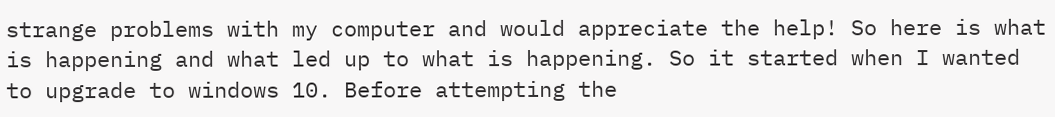strange problems with my computer and would appreciate the help! So here is what is happening and what led up to what is happening. So it started when I wanted to upgrade to windows 10. Before attempting the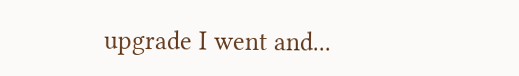upgrade I went and...